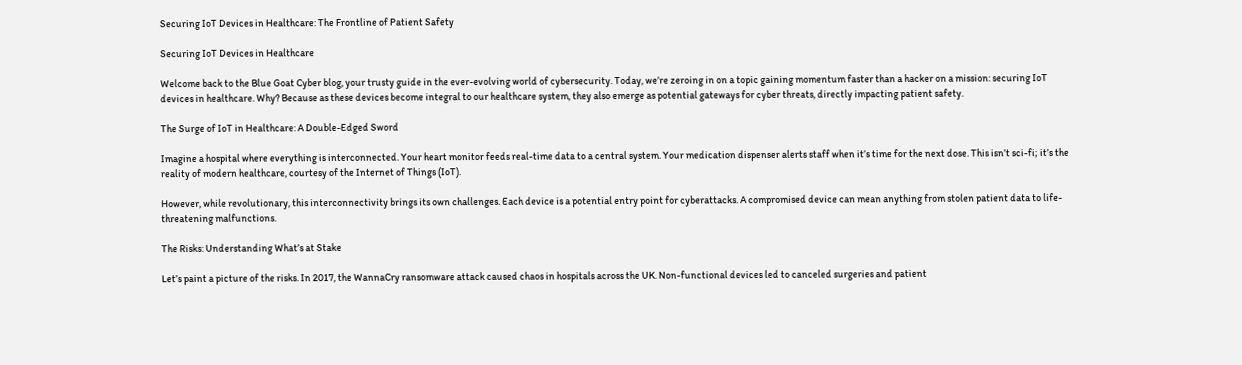Securing IoT Devices in Healthcare: The Frontline of Patient Safety

Securing IoT Devices in Healthcare

Welcome back to the Blue Goat Cyber blog, your trusty guide in the ever-evolving world of cybersecurity. Today, we’re zeroing in on a topic gaining momentum faster than a hacker on a mission: securing IoT devices in healthcare. Why? Because as these devices become integral to our healthcare system, they also emerge as potential gateways for cyber threats, directly impacting patient safety.

The Surge of IoT in Healthcare: A Double-Edged Sword

Imagine a hospital where everything is interconnected. Your heart monitor feeds real-time data to a central system. Your medication dispenser alerts staff when it’s time for the next dose. This isn’t sci-fi; it’s the reality of modern healthcare, courtesy of the Internet of Things (IoT).

However, while revolutionary, this interconnectivity brings its own challenges. Each device is a potential entry point for cyberattacks. A compromised device can mean anything from stolen patient data to life-threatening malfunctions.

The Risks: Understanding What’s at Stake

Let’s paint a picture of the risks. In 2017, the WannaCry ransomware attack caused chaos in hospitals across the UK. Non-functional devices led to canceled surgeries and patient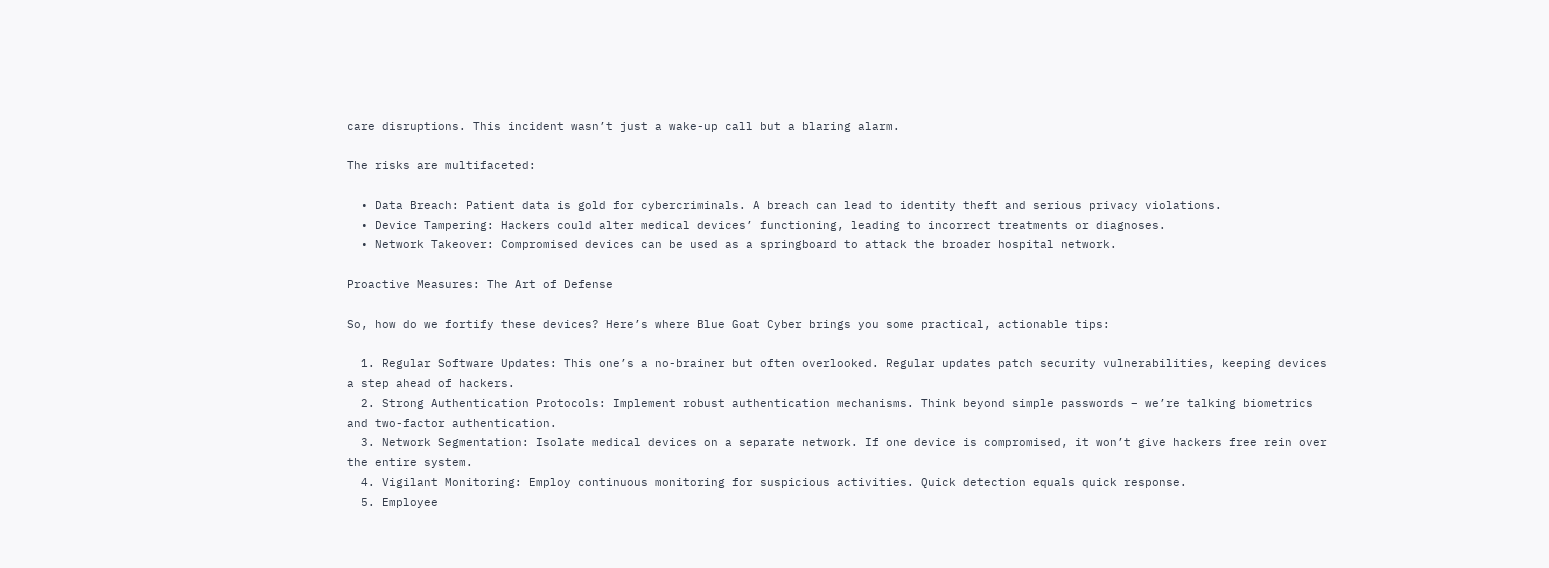care disruptions. This incident wasn’t just a wake-up call but a blaring alarm.

The risks are multifaceted:

  • Data Breach: Patient data is gold for cybercriminals. A breach can lead to identity theft and serious privacy violations.
  • Device Tampering: Hackers could alter medical devices’ functioning, leading to incorrect treatments or diagnoses.
  • Network Takeover: Compromised devices can be used as a springboard to attack the broader hospital network.

Proactive Measures: The Art of Defense

So, how do we fortify these devices? Here’s where Blue Goat Cyber brings you some practical, actionable tips:

  1. Regular Software Updates: This one’s a no-brainer but often overlooked. Regular updates patch security vulnerabilities, keeping devices a step ahead of hackers.
  2. Strong Authentication Protocols: Implement robust authentication mechanisms. Think beyond simple passwords – we’re talking biometrics and two-factor authentication.
  3. Network Segmentation: Isolate medical devices on a separate network. If one device is compromised, it won’t give hackers free rein over the entire system.
  4. Vigilant Monitoring: Employ continuous monitoring for suspicious activities. Quick detection equals quick response.
  5. Employee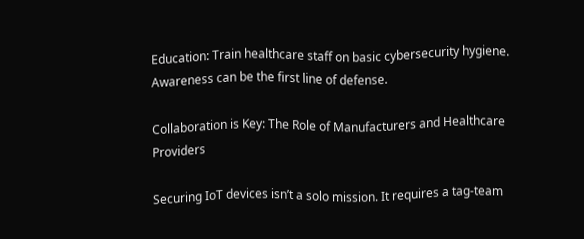Education: Train healthcare staff on basic cybersecurity hygiene. Awareness can be the first line of defense.

Collaboration is Key: The Role of Manufacturers and Healthcare Providers

Securing IoT devices isn’t a solo mission. It requires a tag-team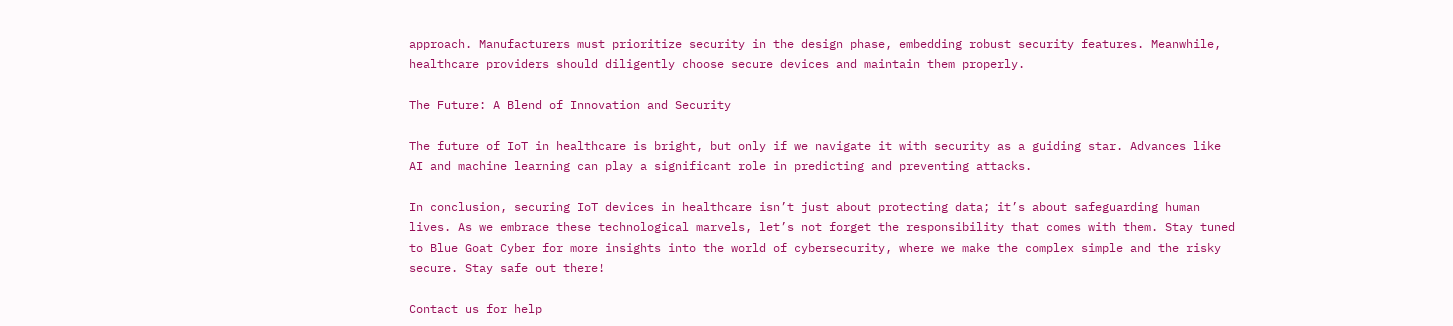approach. Manufacturers must prioritize security in the design phase, embedding robust security features. Meanwhile, healthcare providers should diligently choose secure devices and maintain them properly.

The Future: A Blend of Innovation and Security

The future of IoT in healthcare is bright, but only if we navigate it with security as a guiding star. Advances like AI and machine learning can play a significant role in predicting and preventing attacks.

In conclusion, securing IoT devices in healthcare isn’t just about protecting data; it’s about safeguarding human lives. As we embrace these technological marvels, let’s not forget the responsibility that comes with them. Stay tuned to Blue Goat Cyber for more insights into the world of cybersecurity, where we make the complex simple and the risky secure. Stay safe out there!

Contact us for help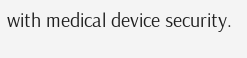with medical device security.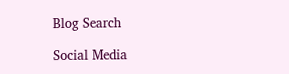Blog Search

Social Media